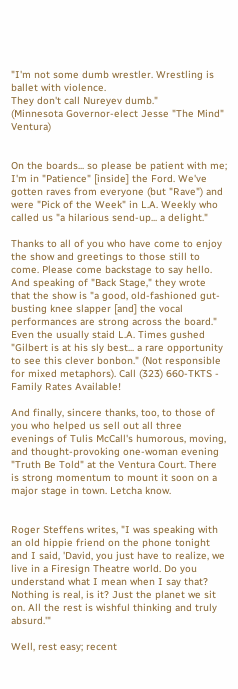"I'm not some dumb wrestler. Wrestling is ballet with violence.
They don't call Nureyev dumb."
(Minnesota Governor-elect Jesse "The Mind" Ventura)


On the boards... so please be patient with me; I'm in "Patience" [inside] the Ford. We've gotten raves from everyone (but "Rave") and were "Pick of the Week" in L.A. Weekly who called us "a hilarious send-up... a delight."

Thanks to all of you who have come to enjoy the show and greetings to those still to come. Please come backstage to say hello. And speaking of "Back Stage," they wrote that the show is "a good, old-fashioned gut-busting knee slapper [and] the vocal performances are strong across the board." Even the usually staid L.A. Times gushed "Gilbert is at his sly best... a rare opportunity to see this clever bonbon." (Not responsible for mixed metaphors). Call (323) 660-TKTS - Family Rates Available!

And finally, sincere thanks, too, to those of you who helped us sell out all three evenings of Tulis McCall's humorous, moving, and thought-provoking one-woman evening "Truth Be Told" at the Ventura Court. There is strong momentum to mount it soon on a major stage in town. Letcha know.


Roger Steffens writes, "I was speaking with an old hippie friend on the phone tonight and I said, 'David, you just have to realize, we live in a Firesign Theatre world. Do you understand what I mean when I say that? Nothing is real, is it? Just the planet we sit on. All the rest is wishful thinking and truly absurd.'"

Well, rest easy; recent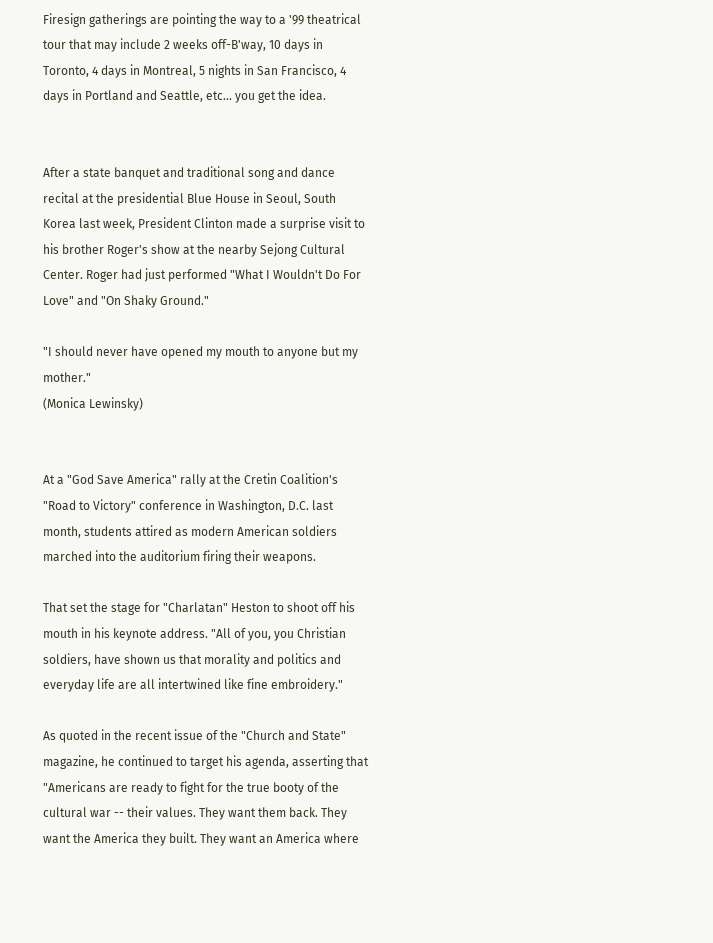Firesign gatherings are pointing the way to a '99 theatrical tour that may include 2 weeks off-B'way, 10 days in Toronto, 4 days in Montreal, 5 nights in San Francisco, 4 days in Portland and Seattle, etc... you get the idea.


After a state banquet and traditional song and dance recital at the presidential Blue House in Seoul, South Korea last week, President Clinton made a surprise visit to his brother Roger's show at the nearby Sejong Cultural Center. Roger had just performed "What I Wouldn't Do For Love" and "On Shaky Ground."

"I should never have opened my mouth to anyone but my mother."
(Monica Lewinsky)


At a "God Save America" rally at the Cretin Coalition's "Road to Victory" conference in Washington, D.C. last month, students attired as modern American soldiers marched into the auditorium firing their weapons.

That set the stage for "Charlatan" Heston to shoot off his mouth in his keynote address. "All of you, you Christian soldiers, have shown us that morality and politics and everyday life are all intertwined like fine embroidery."

As quoted in the recent issue of the "Church and State" magazine, he continued to target his agenda, asserting that "Americans are ready to fight for the true booty of the cultural war -- their values. They want them back. They want the America they built. They want an America where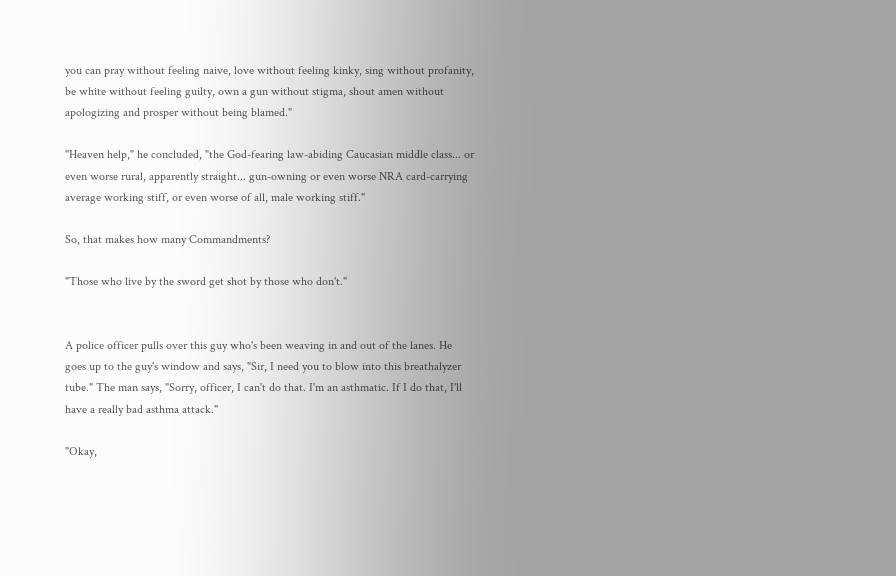you can pray without feeling naive, love without feeling kinky, sing without profanity, be white without feeling guilty, own a gun without stigma, shout amen without apologizing and prosper without being blamed."

"Heaven help," he concluded, "the God-fearing law-abiding Caucasian middle class... or even worse rural, apparently straight... gun-owning or even worse NRA card-carrying average working stiff, or even worse of all, male working stiff."

So, that makes how many Commandments?

"Those who live by the sword get shot by those who don't."


A police officer pulls over this guy who's been weaving in and out of the lanes. He goes up to the guy's window and says, "Sir, I need you to blow into this breathalyzer tube." The man says, "Sorry, officer, I can't do that. I'm an asthmatic. If I do that, I'll have a really bad asthma attack."

"Okay,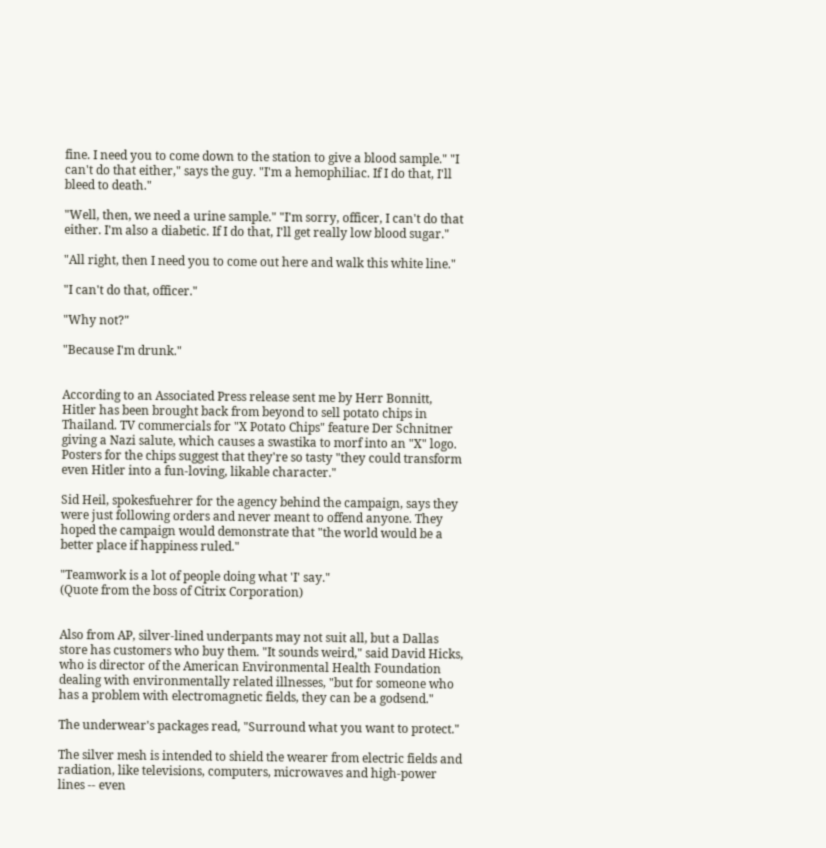fine. I need you to come down to the station to give a blood sample." "I can't do that either," says the guy. "I'm a hemophiliac. If I do that, I'll bleed to death."

"Well, then, we need a urine sample." "I'm sorry, officer, I can't do that either. I'm also a diabetic. If I do that, I'll get really low blood sugar."

"All right, then I need you to come out here and walk this white line."

"I can't do that, officer."

"Why not?"

"Because I'm drunk."


According to an Associated Press release sent me by Herr Bonnitt, Hitler has been brought back from beyond to sell potato chips in Thailand. TV commercials for "X Potato Chips" feature Der Schnitner giving a Nazi salute, which causes a swastika to morf into an "X" logo. Posters for the chips suggest that they're so tasty "they could transform even Hitler into a fun-loving, likable character."

Sid Heil, spokesfuehrer for the agency behind the campaign, says they were just following orders and never meant to offend anyone. They hoped the campaign would demonstrate that "the world would be a better place if happiness ruled."

"Teamwork is a lot of people doing what 'I' say."
(Quote from the boss of Citrix Corporation)


Also from AP, silver-lined underpants may not suit all, but a Dallas store has customers who buy them. "It sounds weird," said David Hicks, who is director of the American Environmental Health Foundation dealing with environmentally related illnesses, "but for someone who has a problem with electromagnetic fields, they can be a godsend."

The underwear's packages read, "Surround what you want to protect."

The silver mesh is intended to shield the wearer from electric fields and radiation, like televisions, computers, microwaves and high-power lines -- even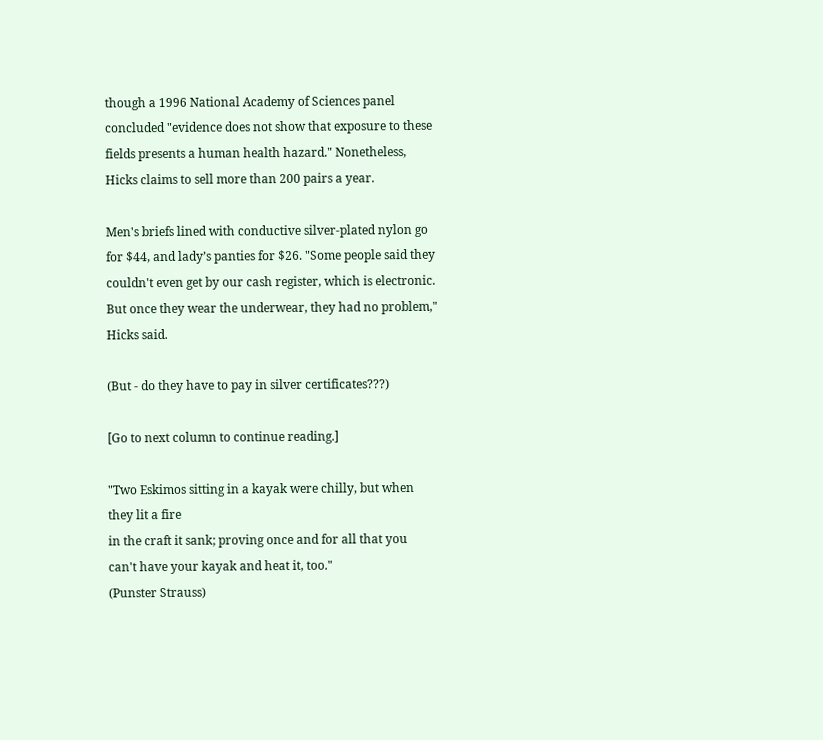though a 1996 National Academy of Sciences panel concluded "evidence does not show that exposure to these fields presents a human health hazard." Nonetheless, Hicks claims to sell more than 200 pairs a year.

Men's briefs lined with conductive silver-plated nylon go for $44, and lady’s panties for $26. "Some people said they couldn't even get by our cash register, which is electronic. But once they wear the underwear, they had no problem," Hicks said.

(But - do they have to pay in silver certificates???)

[Go to next column to continue reading.]

"Two Eskimos sitting in a kayak were chilly, but when they lit a fire
in the craft it sank; proving once and for all that you
can't have your kayak and heat it, too."
(Punster Strauss)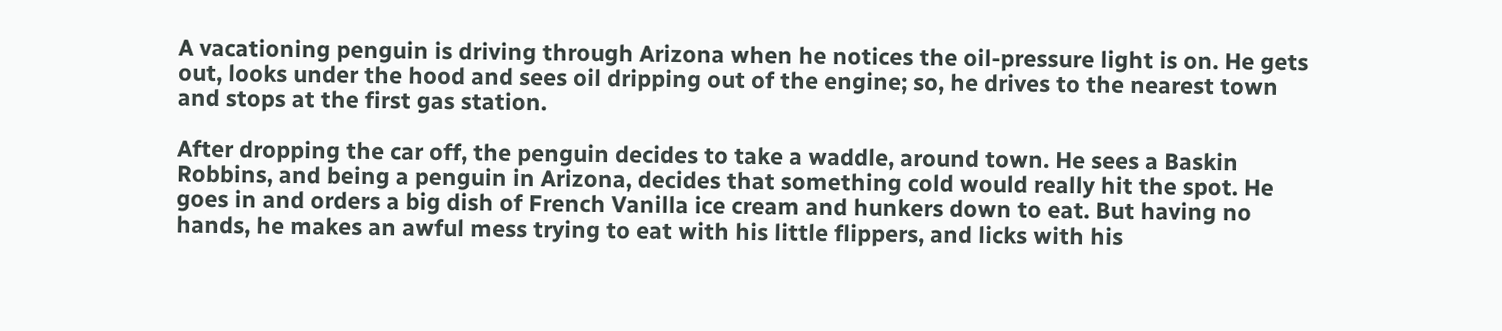A vacationing penguin is driving through Arizona when he notices the oil-pressure light is on. He gets out, looks under the hood and sees oil dripping out of the engine; so, he drives to the nearest town and stops at the first gas station.

After dropping the car off, the penguin decides to take a waddle, around town. He sees a Baskin Robbins, and being a penguin in Arizona, decides that something cold would really hit the spot. He goes in and orders a big dish of French Vanilla ice cream and hunkers down to eat. But having no hands, he makes an awful mess trying to eat with his little flippers, and licks with his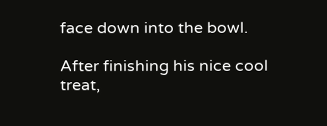face down into the bowl.

After finishing his nice cool treat,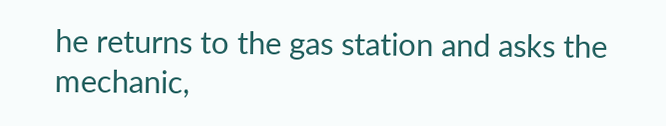he returns to the gas station and asks the mechanic,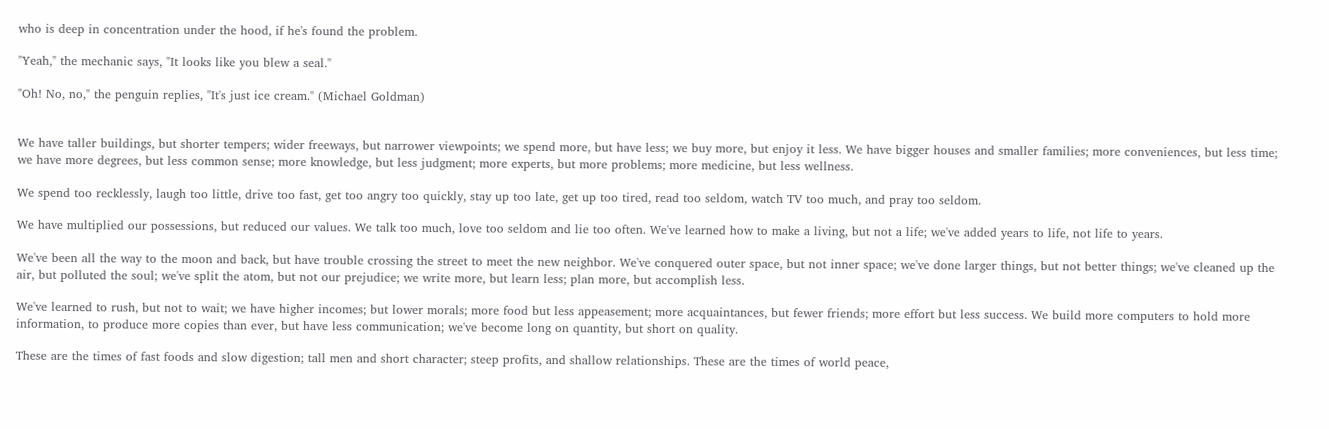who is deep in concentration under the hood, if he's found the problem.

"Yeah," the mechanic says, "It looks like you blew a seal."

"Oh! No, no," the penguin replies, "It's just ice cream." (Michael Goldman)


We have taller buildings, but shorter tempers; wider freeways, but narrower viewpoints; we spend more, but have less; we buy more, but enjoy it less. We have bigger houses and smaller families; more conveniences, but less time; we have more degrees, but less common sense; more knowledge, but less judgment; more experts, but more problems; more medicine, but less wellness.

We spend too recklessly, laugh too little, drive too fast, get too angry too quickly, stay up too late, get up too tired, read too seldom, watch TV too much, and pray too seldom.

We have multiplied our possessions, but reduced our values. We talk too much, love too seldom and lie too often. We've learned how to make a living, but not a life; we've added years to life, not life to years.

We've been all the way to the moon and back, but have trouble crossing the street to meet the new neighbor. We've conquered outer space, but not inner space; we've done larger things, but not better things; we've cleaned up the air, but polluted the soul; we've split the atom, but not our prejudice; we write more, but learn less; plan more, but accomplish less.

We've learned to rush, but not to wait; we have higher incomes; but lower morals; more food but less appeasement; more acquaintances, but fewer friends; more effort but less success. We build more computers to hold more information, to produce more copies than ever, but have less communication; we've become long on quantity, but short on quality.

These are the times of fast foods and slow digestion; tall men and short character; steep profits, and shallow relationships. These are the times of world peace,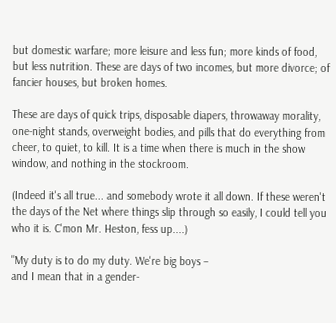but domestic warfare; more leisure and less fun; more kinds of food, but less nutrition. These are days of two incomes, but more divorce; of fancier houses, but broken homes.

These are days of quick trips, disposable diapers, throwaway morality, one-night stands, overweight bodies, and pills that do everything from cheer, to quiet, to kill. It is a time when there is much in the show window, and nothing in the stockroom.

(Indeed it's all true... and somebody wrote it all down. If these weren't the days of the Net where things slip through so easily, I could tell you who it is. C'mon Mr. Heston, fess up....)

"My duty is to do my duty. We're big boys –
and I mean that in a gender-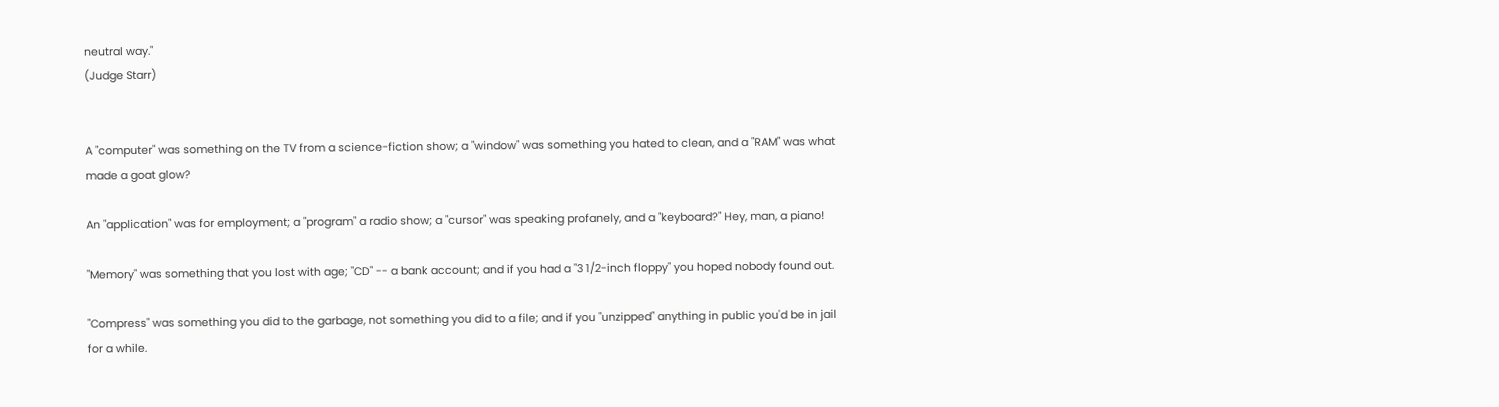neutral way."
(Judge Starr)


A "computer" was something on the TV from a science-fiction show; a "window" was something you hated to clean, and a "RAM" was what made a goat glow?

An "application" was for employment; a "program" a radio show; a "cursor" was speaking profanely, and a "keyboard?" Hey, man, a piano!

"Memory" was something that you lost with age; "CD" -- a bank account; and if you had a "3 1/2-inch floppy" you hoped nobody found out.

"Compress" was something you did to the garbage, not something you did to a file; and if you "unzipped" anything in public you'd be in jail for a while.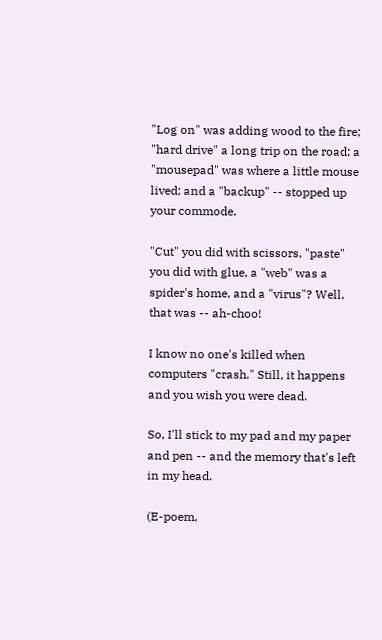"Log on" was adding wood to the fire; "hard drive" a long trip on the road; a "mousepad" was where a little mouse lived; and a "backup" -- stopped up your commode.

"Cut" you did with scissors, "paste" you did with glue, a "web" was a spider's home, and a "virus"? Well, that was -- ah-choo!

I know no one's killed when computers "crash." Still, it happens and you wish you were dead.

So, I'll stick to my pad and my paper and pen -- and the memory that's left in my head.

(E-poem,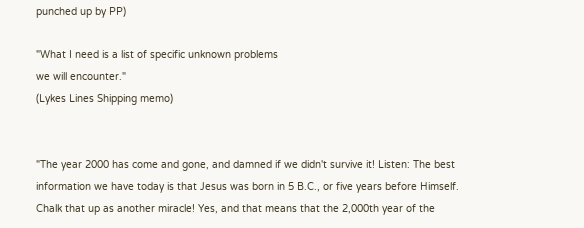punched up by PP)

"What I need is a list of specific unknown problems
we will encounter."
(Lykes Lines Shipping memo)


"The year 2000 has come and gone, and damned if we didn't survive it! Listen: The best information we have today is that Jesus was born in 5 B.C., or five years before Himself. Chalk that up as another miracle! Yes, and that means that the 2,000th year of the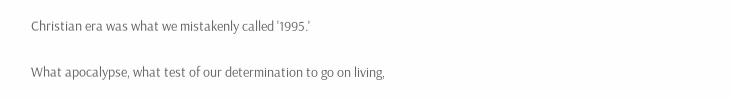Christian era was what we mistakenly called '1995.'

What apocalypse, what test of our determination to go on living,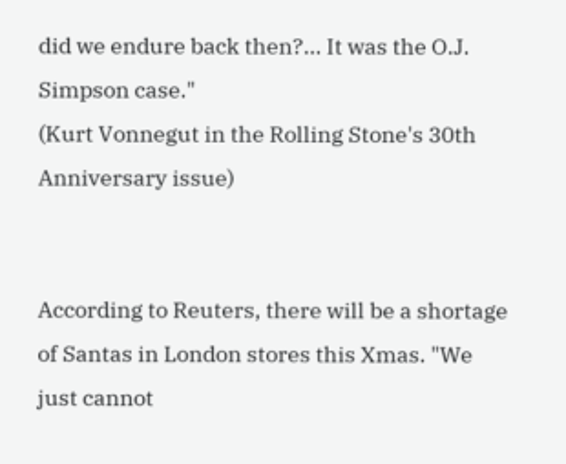did we endure back then?... It was the O.J. Simpson case."
(Kurt Vonnegut in the Rolling Stone's 30th Anniversary issue)


According to Reuters, there will be a shortage of Santas in London stores this Xmas. "We just cannot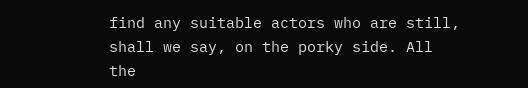find any suitable actors who are still, shall we say, on the porky side. All the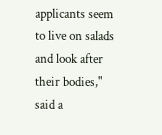applicants seem to live on salads and look after their bodies," said a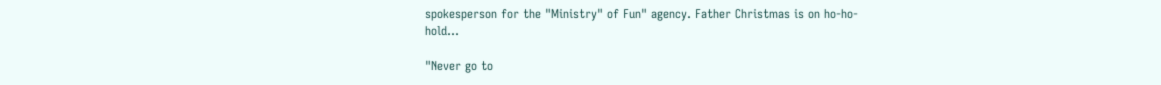spokesperson for the "Ministry" of Fun" agency. Father Christmas is on ho-ho-hold...

"Never go to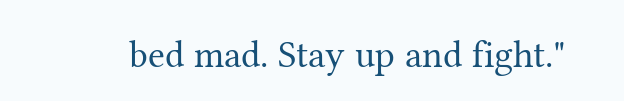bed mad. Stay up and fight."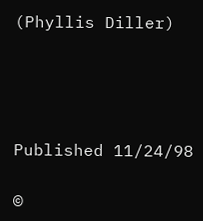(Phyllis Diller)




Published 11/24/98

©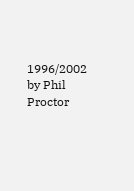1996/2002 by Phil Proctor